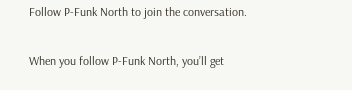Follow P-Funk North to join the conversation.

When you follow P-Funk North, you’ll get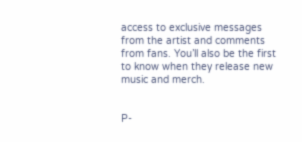access to exclusive messages from the artist and comments from fans. You’ll also be the first to know when they release new music and merch.


P-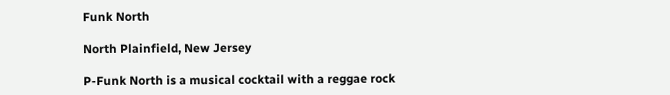Funk North

North Plainfield, New Jersey

P-Funk North is a musical cocktail with a reggae rock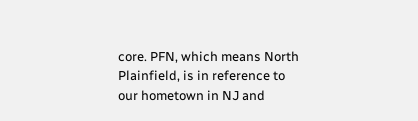core. PFN, which means North Plainfield, is in reference to our hometown in NJ and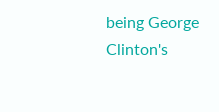being George Clinton's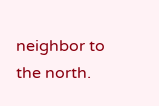neighbor to the north.